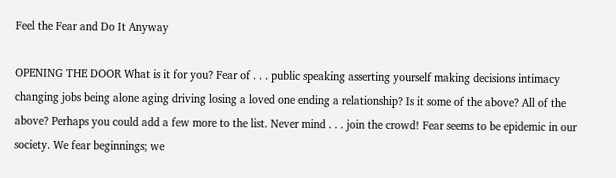Feel the Fear and Do It Anyway

OPENING THE DOOR What is it for you? Fear of . . . public speaking asserting yourself making decisions intimacy changing jobs being alone aging driving losing a loved one ending a relationship? Is it some of the above? All of the above? Perhaps you could add a few more to the list. Never mind . . . join the crowd! Fear seems to be epidemic in our society. We fear beginnings; we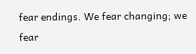fear endings. We fear changing; we fear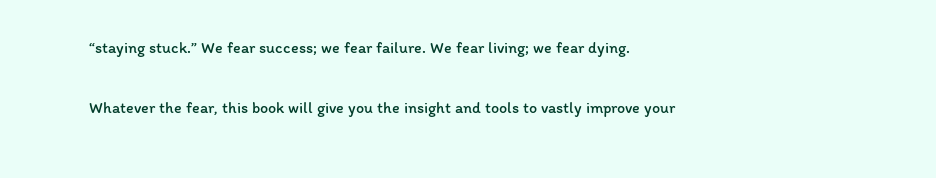“staying stuck.” We fear success; we fear failure. We fear living; we fear dying.

Whatever the fear, this book will give you the insight and tools to vastly improve your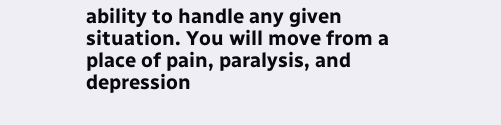ability to handle any given situation. You will move from a place of pain, paralysis, and depression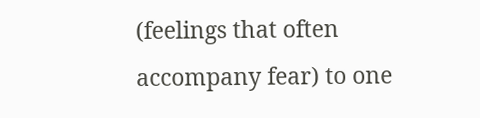(feelings that often accompany fear) to one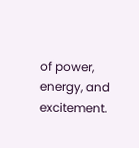of power, energy, and excitement.